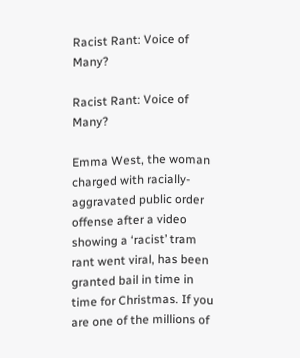Racist Rant: Voice of Many?

Racist Rant: Voice of Many?

Emma West, the woman charged with racially-aggravated public order offense after a video showing a ‘racist’ tram rant went viral, has been granted bail in time in time for Christmas. If you are one of the millions of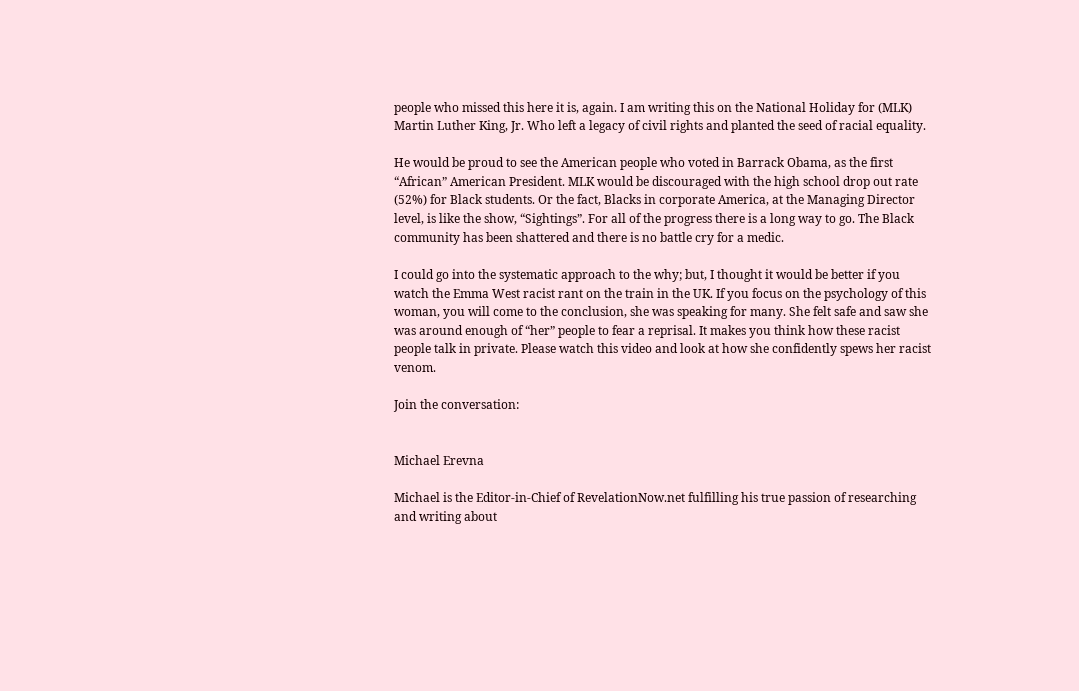people who missed this here it is, again. I am writing this on the National Holiday for (MLK) Martin Luther King, Jr. Who left a legacy of civil rights and planted the seed of racial equality.

He would be proud to see the American people who voted in Barrack Obama, as the first “African” American President. MLK would be discouraged with the high school drop out rate (52%) for Black students. Or the fact, Blacks in corporate America, at the Managing Director level, is like the show, “Sightings”. For all of the progress there is a long way to go. The Black community has been shattered and there is no battle cry for a medic.

I could go into the systematic approach to the why; but, I thought it would be better if you watch the Emma West racist rant on the train in the UK. If you focus on the psychology of this woman, you will come to the conclusion, she was speaking for many. She felt safe and saw she was around enough of “her” people to fear a reprisal. It makes you think how these racist people talk in private. Please watch this video and look at how she confidently spews her racist venom.

Join the conversation:


Michael Erevna

Michael is the Editor-in-Chief of RevelationNow.net fulfilling his true passion of researching and writing about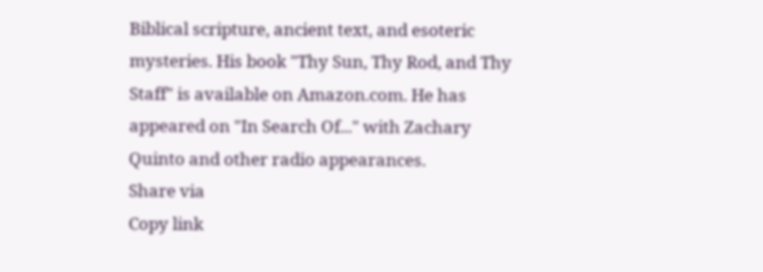Biblical scripture, ancient text, and esoteric mysteries. His book "Thy Sun, Thy Rod, and Thy Staff" is available on Amazon.com. He has appeared on "In Search Of..." with Zachary Quinto and other radio appearances.
Share via
Copy link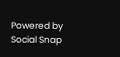Powered by Social Snap